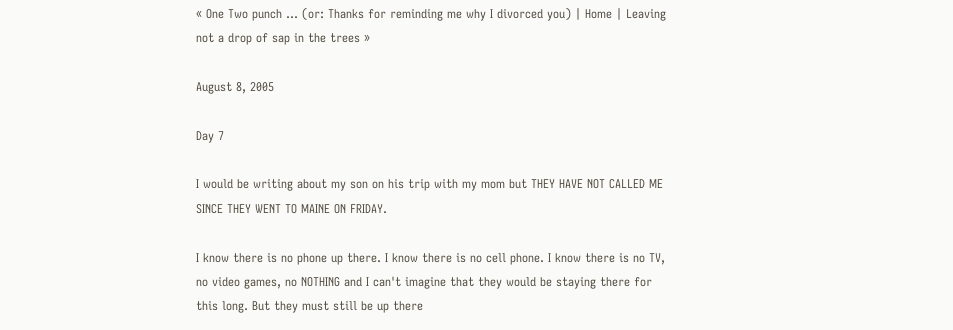« One Two punch ... (or: Thanks for reminding me why I divorced you) | Home | Leaving not a drop of sap in the trees »

August 8, 2005

Day 7

I would be writing about my son on his trip with my mom but THEY HAVE NOT CALLED ME SINCE THEY WENT TO MAINE ON FRIDAY.

I know there is no phone up there. I know there is no cell phone. I know there is no TV, no video games, no NOTHING and I can't imagine that they would be staying there for this long. But they must still be up there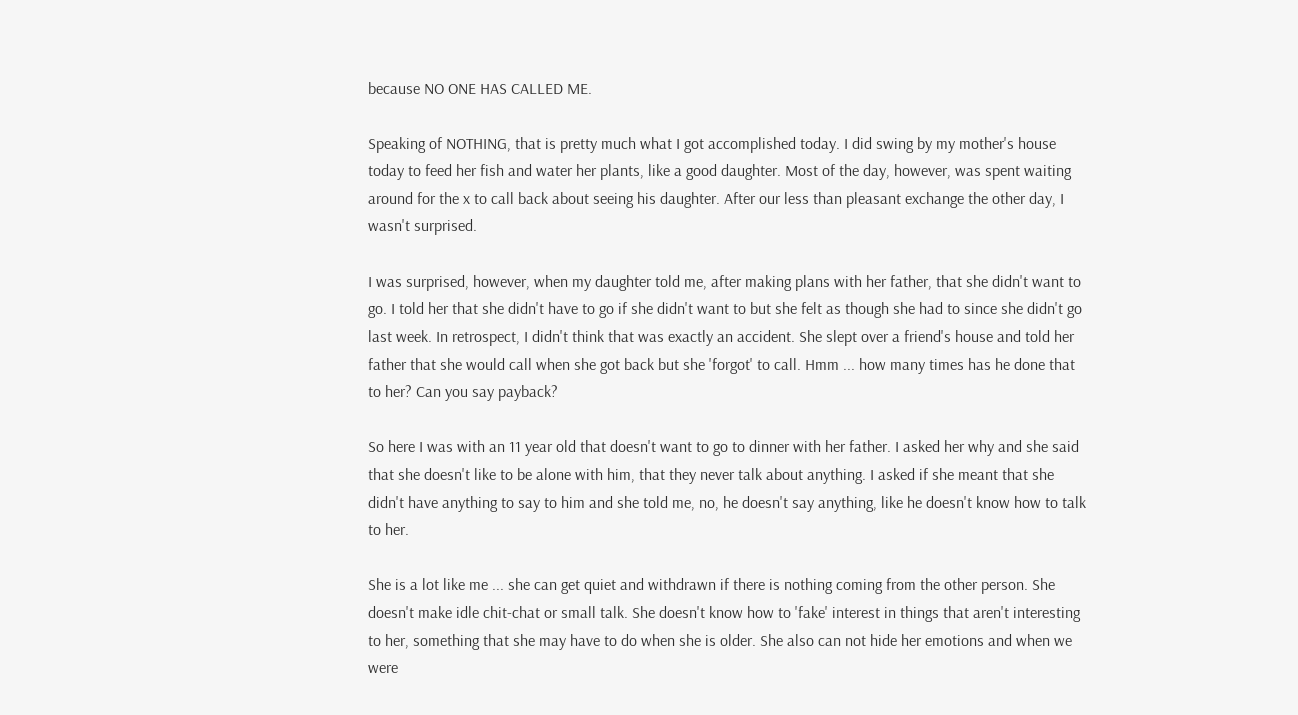because NO ONE HAS CALLED ME.

Speaking of NOTHING, that is pretty much what I got accomplished today. I did swing by my mother's house today to feed her fish and water her plants, like a good daughter. Most of the day, however, was spent waiting around for the x to call back about seeing his daughter. After our less than pleasant exchange the other day, I wasn't surprised.

I was surprised, however, when my daughter told me, after making plans with her father, that she didn't want to go. I told her that she didn't have to go if she didn't want to but she felt as though she had to since she didn't go last week. In retrospect, I didn't think that was exactly an accident. She slept over a friend's house and told her father that she would call when she got back but she 'forgot' to call. Hmm ... how many times has he done that to her? Can you say payback?

So here I was with an 11 year old that doesn't want to go to dinner with her father. I asked her why and she said that she doesn't like to be alone with him, that they never talk about anything. I asked if she meant that she didn't have anything to say to him and she told me, no, he doesn't say anything, like he doesn't know how to talk to her.

She is a lot like me ... she can get quiet and withdrawn if there is nothing coming from the other person. She doesn't make idle chit-chat or small talk. She doesn't know how to 'fake' interest in things that aren't interesting to her, something that she may have to do when she is older. She also can not hide her emotions and when we were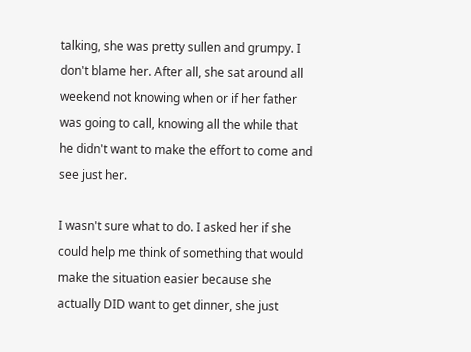talking, she was pretty sullen and grumpy. I don't blame her. After all, she sat around all weekend not knowing when or if her father was going to call, knowing all the while that he didn't want to make the effort to come and see just her.

I wasn't sure what to do. I asked her if she could help me think of something that would make the situation easier because she actually DID want to get dinner, she just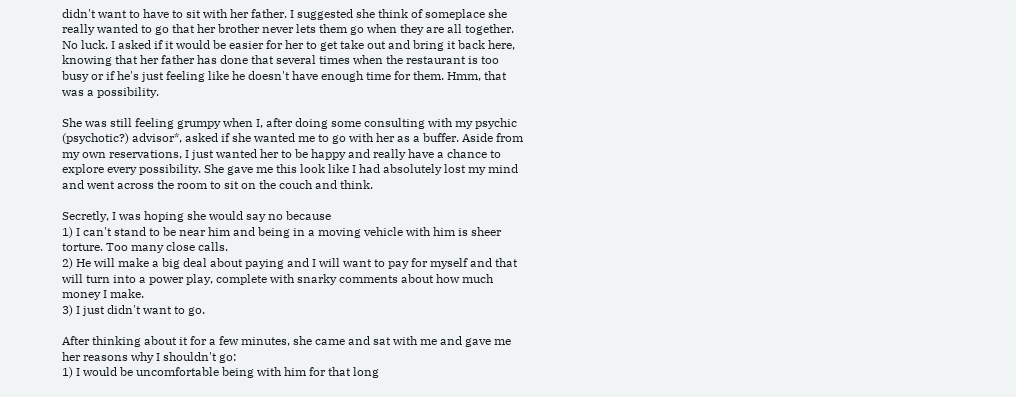didn't want to have to sit with her father. I suggested she think of someplace she really wanted to go that her brother never lets them go when they are all together. No luck. I asked if it would be easier for her to get take out and bring it back here, knowing that her father has done that several times when the restaurant is too busy or if he's just feeling like he doesn't have enough time for them. Hmm, that was a possibility.

She was still feeling grumpy when I, after doing some consulting with my psychic (psychotic?) advisor*, asked if she wanted me to go with her as a buffer. Aside from my own reservations, I just wanted her to be happy and really have a chance to explore every possibility. She gave me this look like I had absolutely lost my mind and went across the room to sit on the couch and think.

Secretly, I was hoping she would say no because
1) I can't stand to be near him and being in a moving vehicle with him is sheer torture. Too many close calls.
2) He will make a big deal about paying and I will want to pay for myself and that will turn into a power play, complete with snarky comments about how much money I make.
3) I just didn't want to go.

After thinking about it for a few minutes, she came and sat with me and gave me her reasons why I shouldn't go:
1) I would be uncomfortable being with him for that long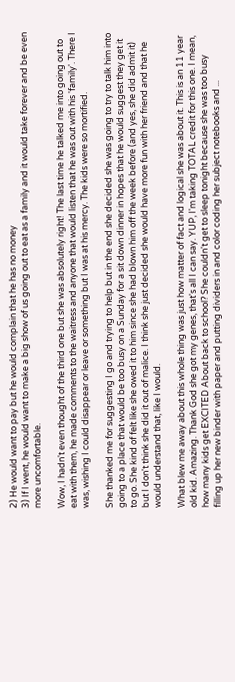2) He would want to pay but he would complain that he has no money
3) If I went, he would want to make a big show of us going out to eat as a family and it would take forever and be even more uncomfortable.

Wow, I hadn't even thought of the third one but she was absolutely right! The last time he talked me into going out to eat with them, he made comments to the waitress and anyone that would listen that he was out with his 'family'. There I was, wishing I could disappear or leave or something but I was at his mercy. The kids were so mortified.

She thanked me for suggesting I go and trying to help but in the end she decided she was going to try to talk him into going to a place that would be too busy on a Sunday for a sit down dinner in hopes that he would suggest they get it to go. She kind of felt like she owed it to him since she had blown him off the week before (and yes, she did admit it) but I don't think she did it out of malice. I think she just decided she would have more fun with her friend and that he would understand that, like I would.

What blew me away about this whole thing was just how matter of fact and logical she was about it. This is an 11 year old kid. Amazing. Thank God she got my genes, that's all I can say. YUP, I'm taking TOTAL credit for this one. I mean, how many kids get EXCITED About back to school? She couldn't get to sleep tonight because she was too busy filling up her new binder with paper and putting dividers in and color coding her subject notebooks and ...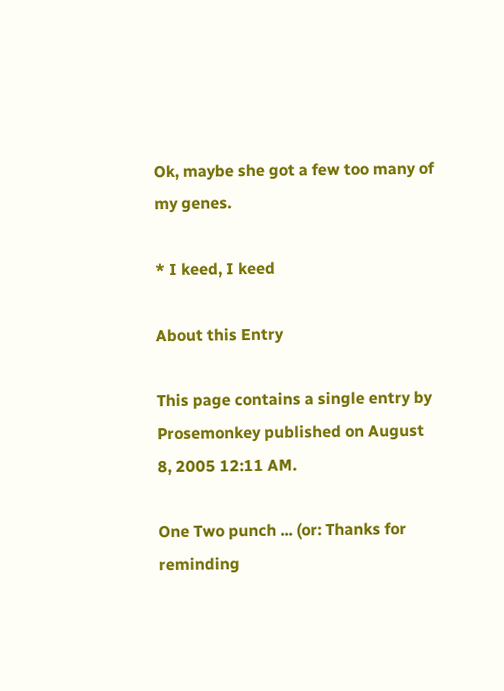Ok, maybe she got a few too many of my genes.

* I keed, I keed

About this Entry

This page contains a single entry by Prosemonkey published on August 8, 2005 12:11 AM.

One Two punch ... (or: Thanks for reminding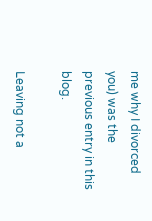me why I divorced you) was the previous entry in this blog.

Leaving not a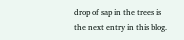drop of sap in the trees is the next entry in this blog.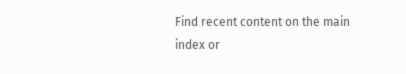Find recent content on the main index or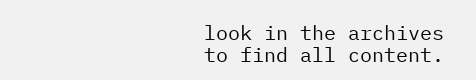look in the archives to find all content.